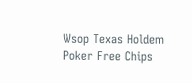Wsop Texas Holdem Poker Free Chips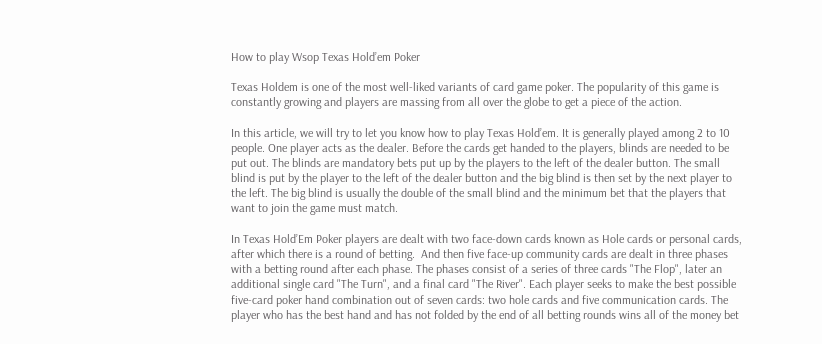How to play Wsop Texas Hold’em Poker

Texas Holdem is one of the most well-liked variants of card game poker. The popularity of this game is constantly growing and players are massing from all over the globe to get a piece of the action.

In this article, we will try to let you know how to play Texas Hold’em. It is generally played among 2 to 10 people. One player acts as the dealer. Before the cards get handed to the players, blinds are needed to be put out. The blinds are mandatory bets put up by the players to the left of the dealer button. The small blind is put by the player to the left of the dealer button and the big blind is then set by the next player to the left. The big blind is usually the double of the small blind and the minimum bet that the players that want to join the game must match.

In Texas Hold’Em Poker players are dealt with two face-down cards known as Hole cards or personal cards, after which there is a round of betting.  And then five face-up community cards are dealt in three phases with a betting round after each phase. The phases consist of a series of three cards "The Flop", later an additional single card "The Turn", and a final card "The River". Each player seeks to make the best possible five-card poker hand combination out of seven cards: two hole cards and five communication cards. The player who has the best hand and has not folded by the end of all betting rounds wins all of the money bet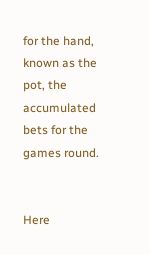for the hand, known as the pot, the accumulated bets for the games round.


Here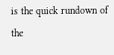is the quick rundown of the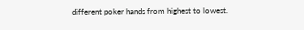different poker hands from highest to lowest.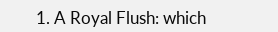1. A Royal Flush: which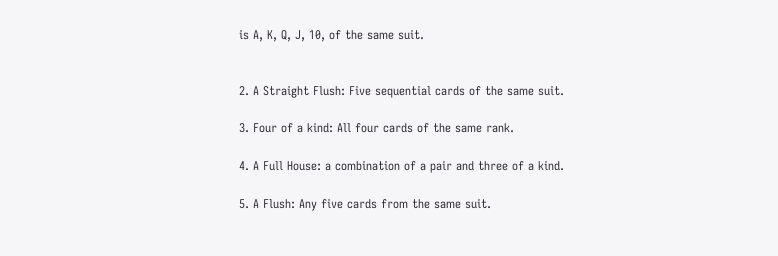is A, K, Q, J, 10, of the same suit.


2. A Straight Flush: Five sequential cards of the same suit.

3. Four of a kind: All four cards of the same rank.

4. A Full House: a combination of a pair and three of a kind.

5. A Flush: Any five cards from the same suit.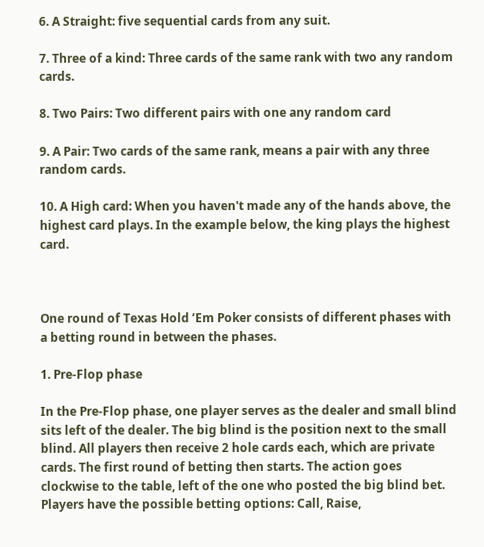6. A Straight: five sequential cards from any suit.

7. Three of a kind: Three cards of the same rank with two any random cards.

8. Two Pairs: Two different pairs with one any random card

9. A Pair: Two cards of the same rank, means a pair with any three random cards.

10. A High card: When you haven't made any of the hands above, the highest card plays. In the example below, the king plays the highest card.



One round of Texas Hold ’Em Poker consists of different phases with a betting round in between the phases.

1. Pre-Flop phase

In the Pre-Flop phase, one player serves as the dealer and small blind sits left of the dealer. The big blind is the position next to the small blind. All players then receive 2 hole cards each, which are private cards. The first round of betting then starts. The action goes clockwise to the table, left of the one who posted the big blind bet. Players have the possible betting options: Call, Raise,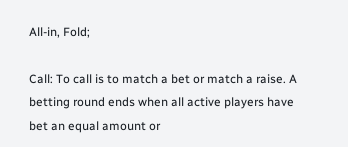All-in, Fold;

Call: To call is to match a bet or match a raise. A betting round ends when all active players have bet an equal amount or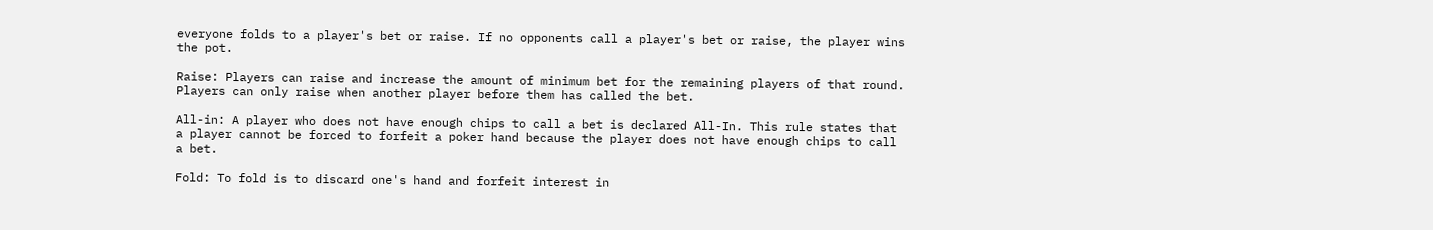everyone folds to a player's bet or raise. If no opponents call a player's bet or raise, the player wins the pot.

Raise: Players can raise and increase the amount of minimum bet for the remaining players of that round. Players can only raise when another player before them has called the bet.

All-in: A player who does not have enough chips to call a bet is declared All-In. This rule states that a player cannot be forced to forfeit a poker hand because the player does not have enough chips to call a bet.

Fold: To fold is to discard one's hand and forfeit interest in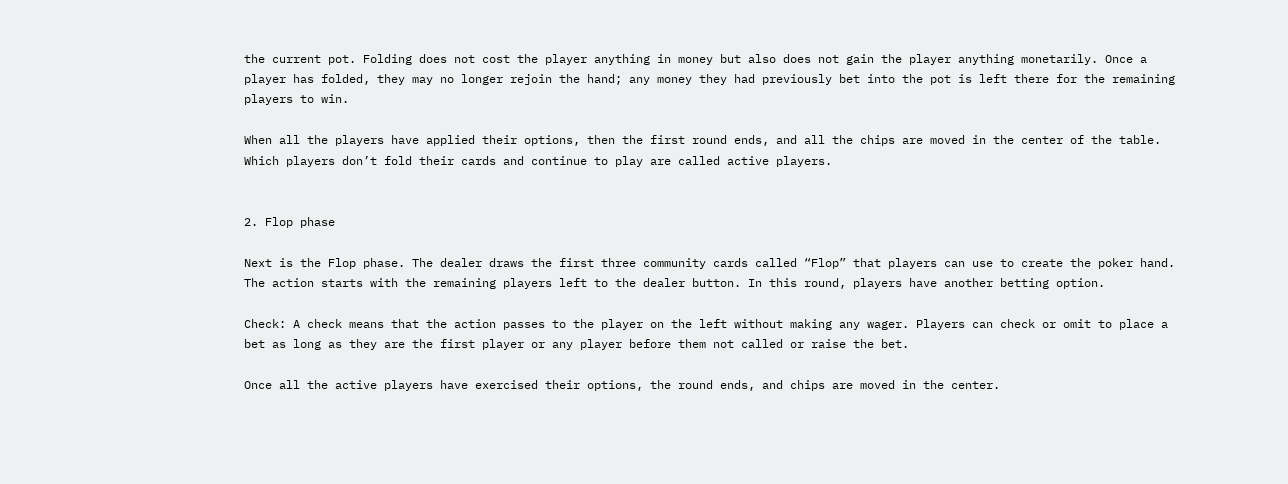the current pot. Folding does not cost the player anything in money but also does not gain the player anything monetarily. Once a player has folded, they may no longer rejoin the hand; any money they had previously bet into the pot is left there for the remaining players to win.

When all the players have applied their options, then the first round ends, and all the chips are moved in the center of the table. Which players don’t fold their cards and continue to play are called active players.


2. Flop phase

Next is the Flop phase. The dealer draws the first three community cards called “Flop” that players can use to create the poker hand. The action starts with the remaining players left to the dealer button. In this round, players have another betting option.

Check: A check means that the action passes to the player on the left without making any wager. Players can check or omit to place a bet as long as they are the first player or any player before them not called or raise the bet.

Once all the active players have exercised their options, the round ends, and chips are moved in the center.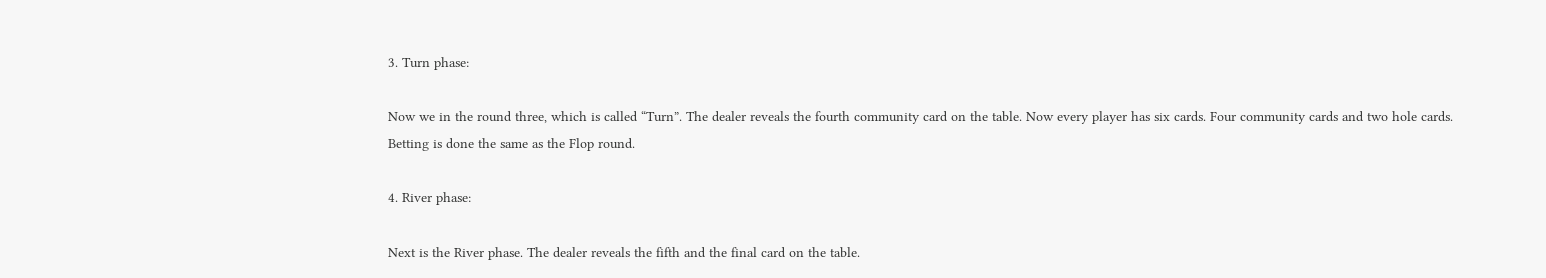3. Turn phase:

Now we in the round three, which is called “Turn”. The dealer reveals the fourth community card on the table. Now every player has six cards. Four community cards and two hole cards. Betting is done the same as the Flop round.

4. River phase:

Next is the River phase. The dealer reveals the fifth and the final card on the table.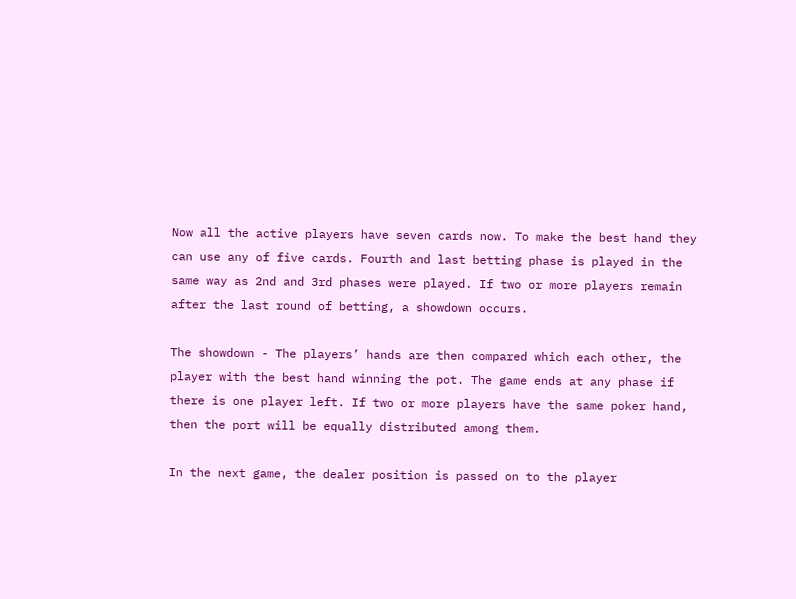Now all the active players have seven cards now. To make the best hand they can use any of five cards. Fourth and last betting phase is played in the same way as 2nd and 3rd phases were played. If two or more players remain after the last round of betting, a showdown occurs.

The showdown - The players’ hands are then compared which each other, the player with the best hand winning the pot. The game ends at any phase if there is one player left. If two or more players have the same poker hand, then the port will be equally distributed among them.

In the next game, the dealer position is passed on to the player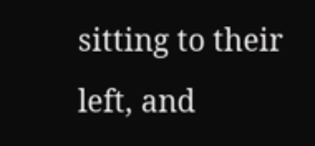sitting to their left, and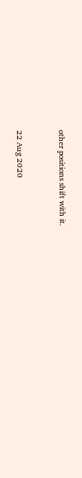other positions shift with it.


22 Aug 2020